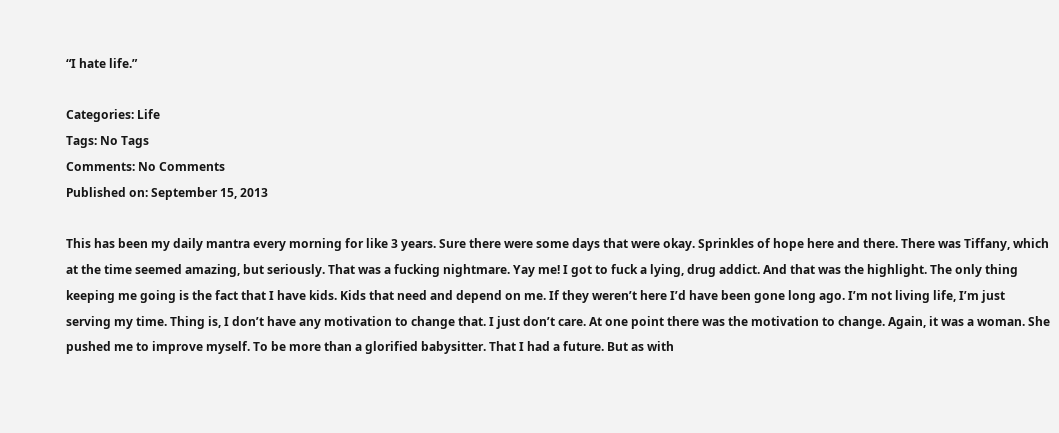“I hate life.”

Categories: Life
Tags: No Tags
Comments: No Comments
Published on: September 15, 2013

This has been my daily mantra every morning for like 3 years. Sure there were some days that were okay. Sprinkles of hope here and there. There was Tiffany, which at the time seemed amazing, but seriously. That was a fucking nightmare. Yay me! I got to fuck a lying, drug addict. And that was the highlight. The only thing keeping me going is the fact that I have kids. Kids that need and depend on me. If they weren’t here I’d have been gone long ago. I’m not living life, I’m just serving my time. Thing is, I don’t have any motivation to change that. I just don’t care. At one point there was the motivation to change. Again, it was a woman. She pushed me to improve myself. To be more than a glorified babysitter. That I had a future. But as with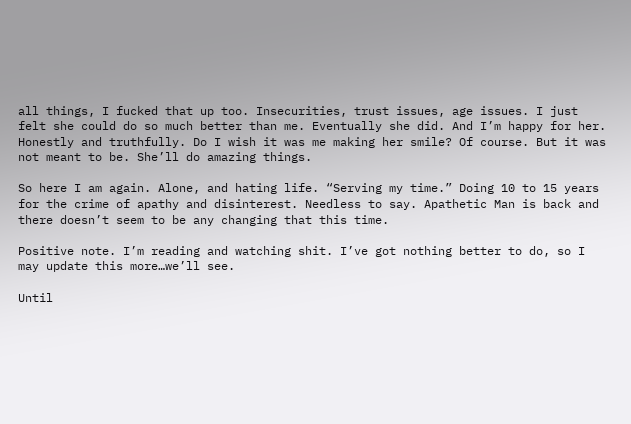all things, I fucked that up too. Insecurities, trust issues, age issues. I just felt she could do so much better than me. Eventually she did. And I’m happy for her. Honestly and truthfully. Do I wish it was me making her smile? Of course. But it was not meant to be. She’ll do amazing things.

So here I am again. Alone, and hating life. “Serving my time.” Doing 10 to 15 years for the crime of apathy and disinterest. Needless to say. Apathetic Man is back and there doesn’t seem to be any changing that this time.

Positive note. I’m reading and watching shit. I’ve got nothing better to do, so I may update this more…we’ll see.

Until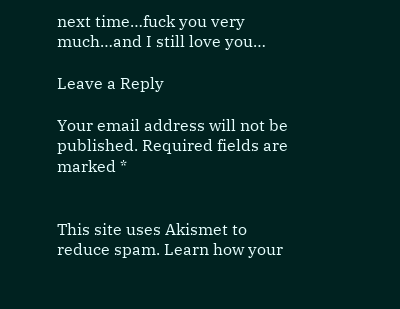next time…fuck you very much…and I still love you…

Leave a Reply

Your email address will not be published. Required fields are marked *


This site uses Akismet to reduce spam. Learn how your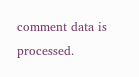comment data is processed.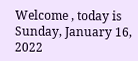Welcome , today is Sunday, January 16, 2022